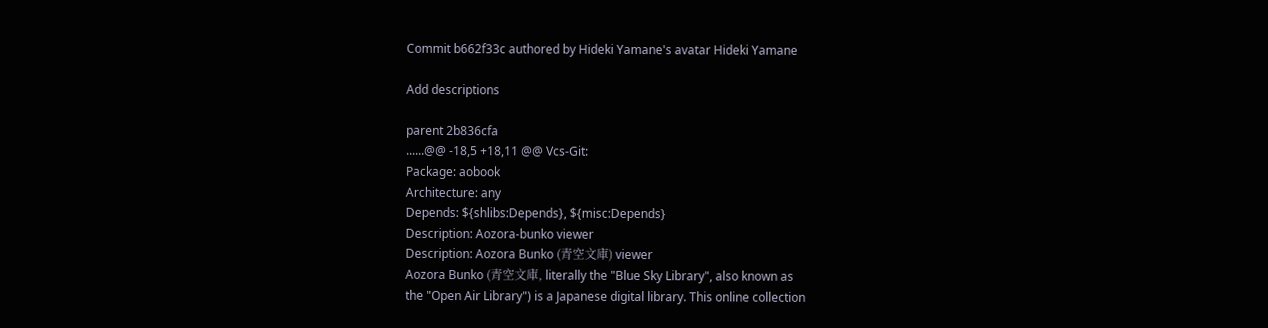Commit b662f33c authored by Hideki Yamane's avatar Hideki Yamane

Add descriptions

parent 2b836cfa
......@@ -18,5 +18,11 @@ Vcs-Git:
Package: aobook
Architecture: any
Depends: ${shlibs:Depends}, ${misc:Depends}
Description: Aozora-bunko viewer
Description: Aozora Bunko (青空文庫) viewer
Aozora Bunko (青空文庫, literally the "Blue Sky Library", also known as
the "Open Air Library") is a Japanese digital library. This online collection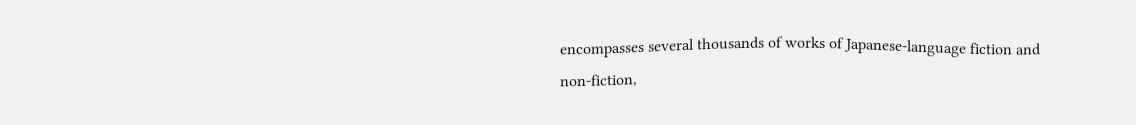encompasses several thousands of works of Japanese-language fiction and
non-fiction,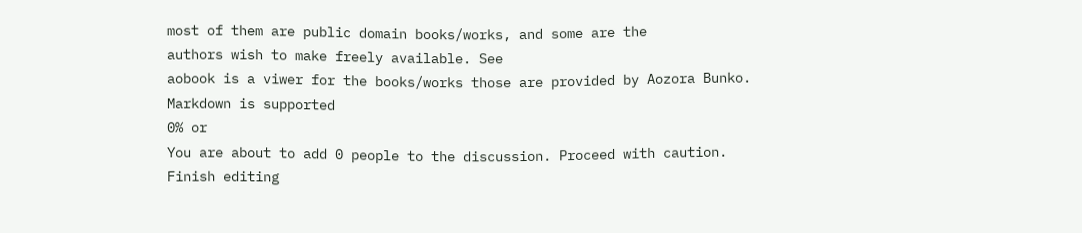most of them are public domain books/works, and some are the
authors wish to make freely available. See
aobook is a viwer for the books/works those are provided by Aozora Bunko.
Markdown is supported
0% or
You are about to add 0 people to the discussion. Proceed with caution.
Finish editing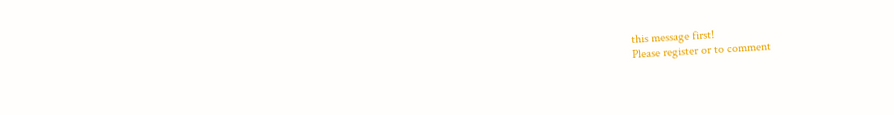this message first!
Please register or to comment